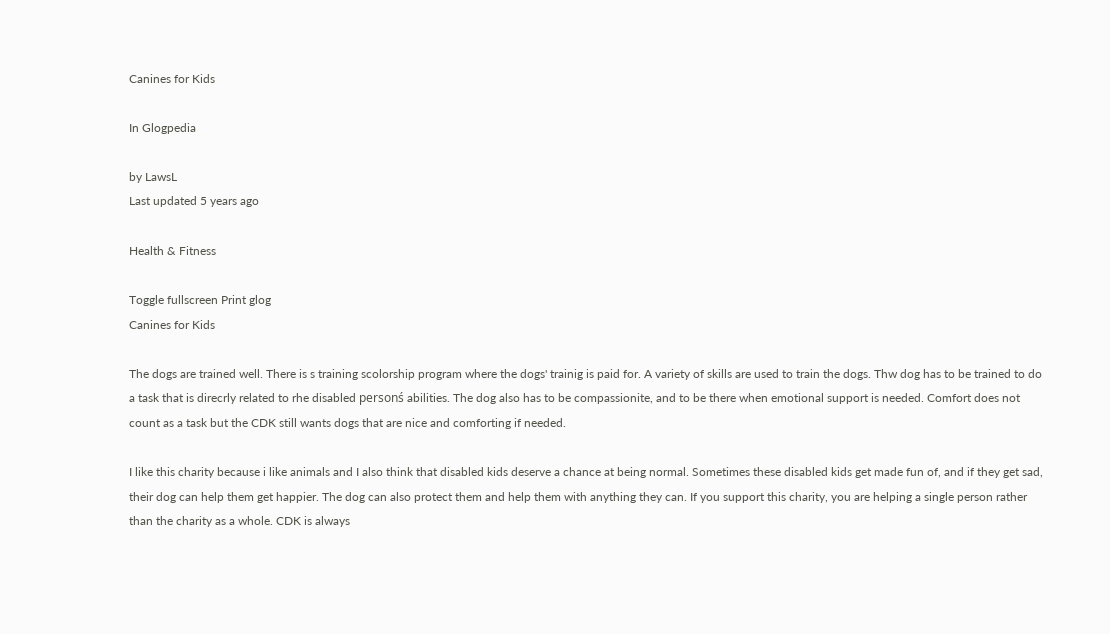Canines for Kids

In Glogpedia

by LawsL
Last updated 5 years ago

Health & Fitness

Toggle fullscreen Print glog
Canines for Kids

The dogs are trained well. There is s training scolorship program where the dogs' trainig is paid for. A variety of skills are used to train the dogs. Thw dog has to be trained to do a task that is direcrly related to rhe disabled personś abilities. The dog also has to be compassionite, and to be there when emotional support is needed. Comfort does not count as a task but the CDK still wants dogs that are nice and comforting if needed.

I like this charity because i like animals and I also think that disabled kids deserve a chance at being normal. Sometimes these disabled kids get made fun of, and if they get sad, their dog can help them get happier. The dog can also protect them and help them with anything they can. If you support this charity, you are helping a single person rather than the charity as a whole. CDK is always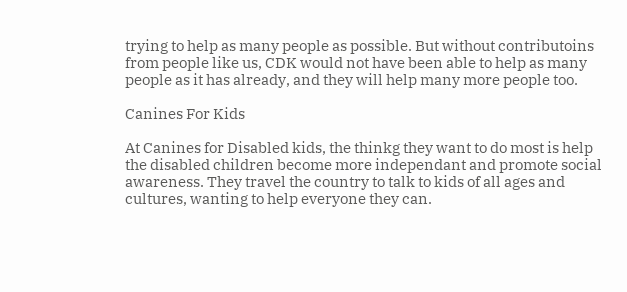trying to help as many people as possible. But without contributoins from people like us, CDK would not have been able to help as many people as it has already, and they will help many more people too.

Canines For Kids

At Canines for Disabled kids, the thinkg they want to do most is help the disabled children become more independant and promote social awareness. They travel the country to talk to kids of all ages and cultures, wanting to help everyone they can.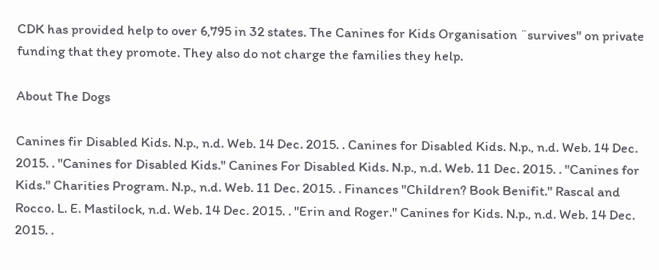CDK has provided help to over 6,795 in 32 states. The Canines for Kids Organisation ¨survives" on private funding that they promote. They also do not charge the families they help.

About The Dogs

Canines fir Disabled Kids. N.p., n.d. Web. 14 Dec. 2015. . Canines for Disabled Kids. N.p., n.d. Web. 14 Dec. 2015. . "Canines for Disabled Kids." Canines For Disabled Kids. N.p., n.d. Web. 11 Dec. 2015. . "Canines for Kids." Charities Program. N.p., n.d. Web. 11 Dec. 2015. . Finances "Children? Book Benifit." Rascal and Rocco. L. E. Mastilock, n.d. Web. 14 Dec. 2015. . "Erin and Roger." Canines for Kids. N.p., n.d. Web. 14 Dec. 2015. .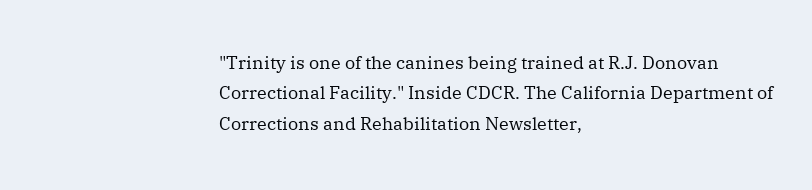"Trinity is one of the canines being trained at R.J. Donovan Correctional Facility." Inside CDCR. The California Department of Corrections and Rehabilitation Newsletter,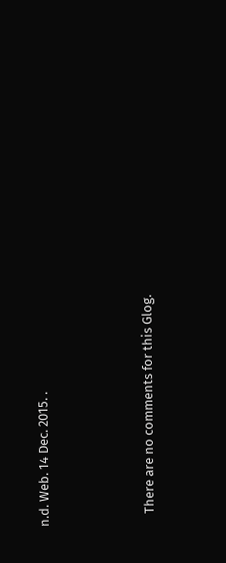n.d. Web. 14 Dec. 2015. .



    There are no comments for this Glog.